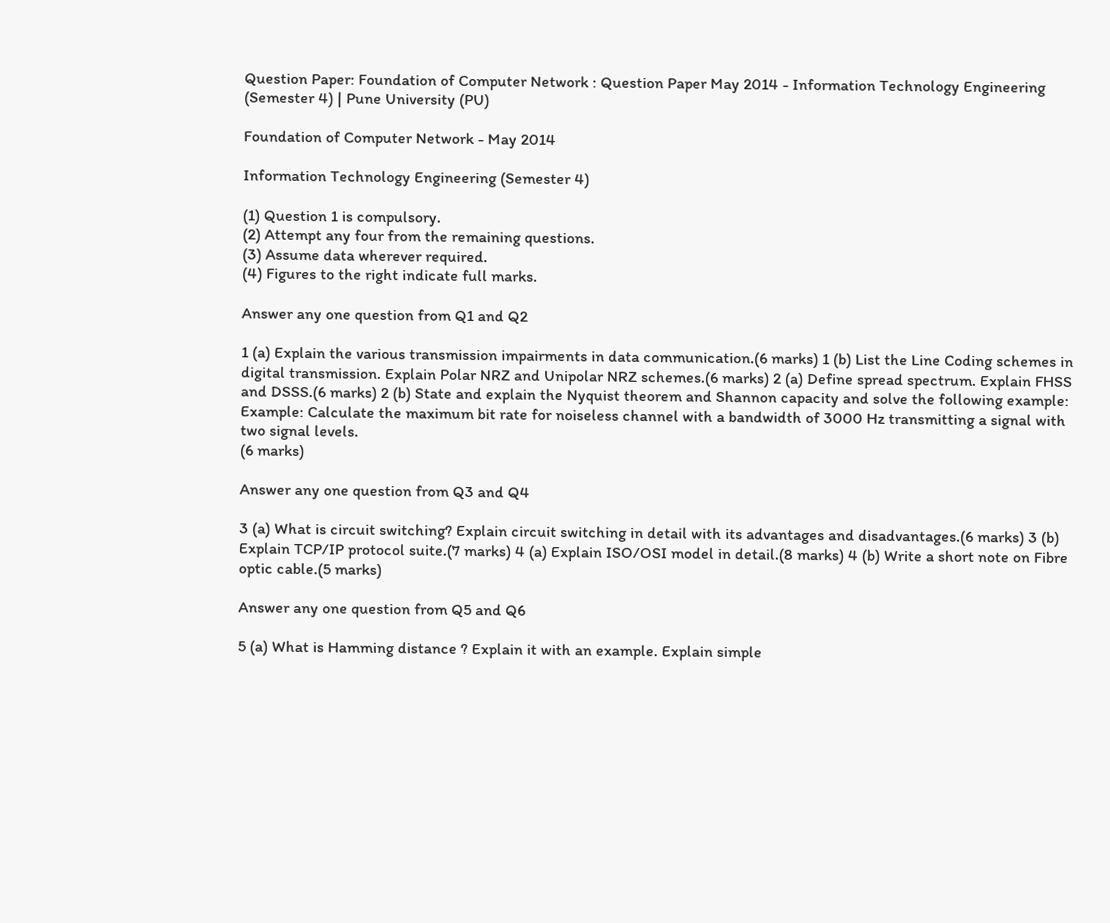Question Paper: Foundation of Computer Network : Question Paper May 2014 - Information Technology Engineering (Semester 4) | Pune University (PU)

Foundation of Computer Network - May 2014

Information Technology Engineering (Semester 4)

(1) Question 1 is compulsory.
(2) Attempt any four from the remaining questions.
(3) Assume data wherever required.
(4) Figures to the right indicate full marks.

Answer any one question from Q1 and Q2

1 (a) Explain the various transmission impairments in data communication.(6 marks) 1 (b) List the Line Coding schemes in digital transmission. Explain Polar NRZ and Unipolar NRZ schemes.(6 marks) 2 (a) Define spread spectrum. Explain FHSS and DSSS.(6 marks) 2 (b) State and explain the Nyquist theorem and Shannon capacity and solve the following example:
Example: Calculate the maximum bit rate for noiseless channel with a bandwidth of 3000 Hz transmitting a signal with two signal levels.
(6 marks)

Answer any one question from Q3 and Q4

3 (a) What is circuit switching? Explain circuit switching in detail with its advantages and disadvantages.(6 marks) 3 (b) Explain TCP/IP protocol suite.(7 marks) 4 (a) Explain ISO/OSI model in detail.(8 marks) 4 (b) Write a short note on Fibre optic cable.(5 marks)

Answer any one question from Q5 and Q6

5 (a) What is Hamming distance ? Explain it with an example. Explain simple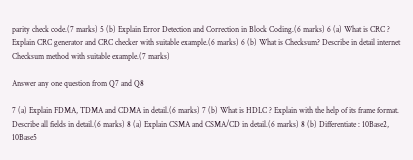parity check code.(7 marks) 5 (b) Explain Error Detection and Correction in Block Coding.(6 marks) 6 (a) What is CRC ? Explain CRC generator and CRC checker with suitable example.(6 marks) 6 (b) What is Checksum? Describe in detail internet Checksum method with suitable example.(7 marks)

Answer any one question from Q7 and Q8

7 (a) Explain FDMA, TDMA and CDMA in detail.(6 marks) 7 (b) What is HDLC ? Explain with the help of its frame format. Describe all fields in detail.(6 marks) 8 (a) Explain CSMA and CSMA/CD in detail.(6 marks) 8 (b) Differentiate : 10Base2, 10Base5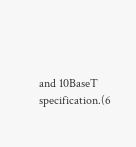and 10BaseT specification.(6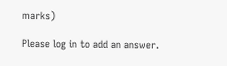marks)

Please log in to add an answer.